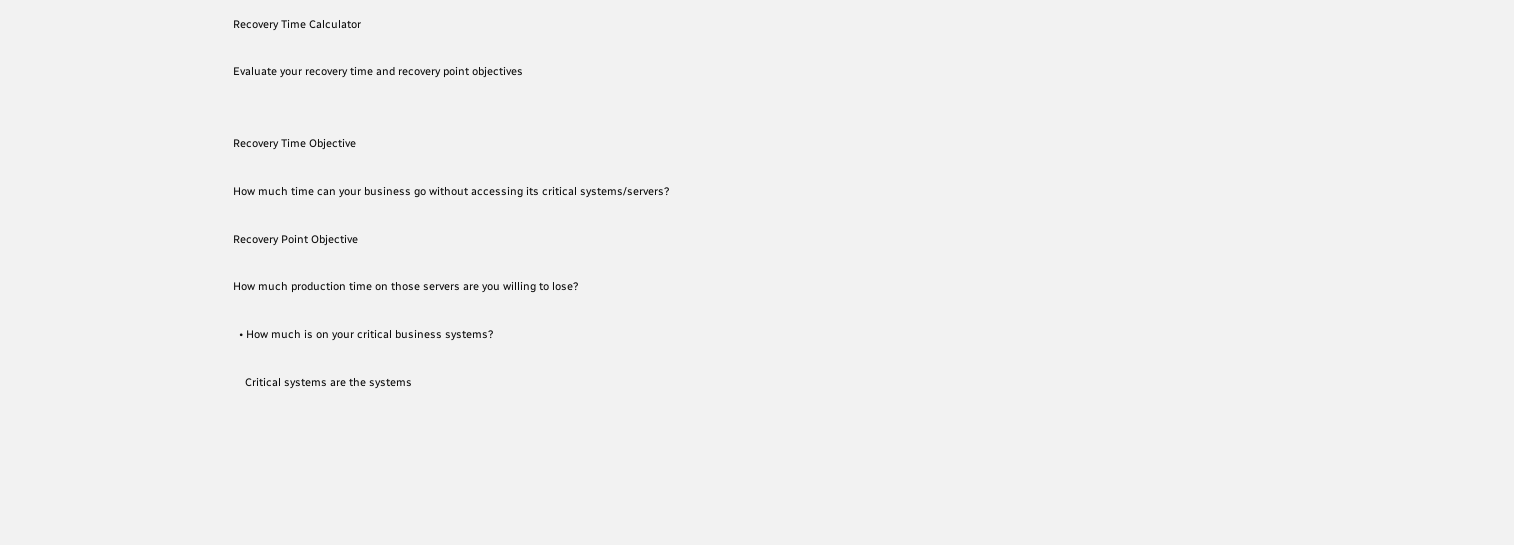Recovery Time Calculator

Evaluate your recovery time and recovery point objectives


Recovery Time Objective

How much time can your business go without accessing its critical systems/servers?

Recovery Point Objective

How much production time on those servers are you willing to lose?

  • How much is on your critical business systems?

    Critical systems are the systems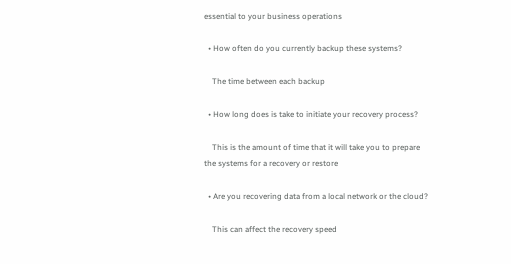essential to your business operations

  • How often do you currently backup these systems?

    The time between each backup

  • How long does is take to initiate your recovery process?

    This is the amount of time that it will take you to prepare the systems for a recovery or restore

  • Are you recovering data from a local network or the cloud?

    This can affect the recovery speed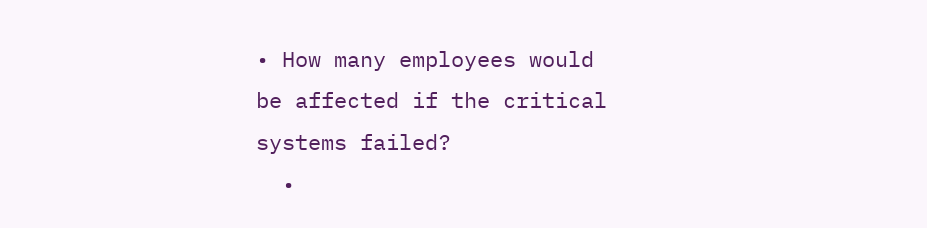• How many employees would be affected if the critical systems failed?
  •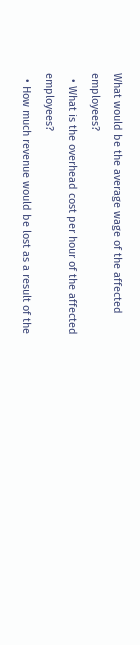What would be the average wage of the affected employees?
  • What is the overhead cost per hour of the affected employees?
  • How much revenue would be lost as a result of the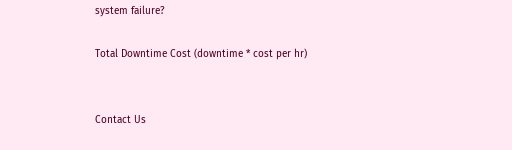system failure?

Total Downtime Cost (downtime * cost per hr)


Contact Us